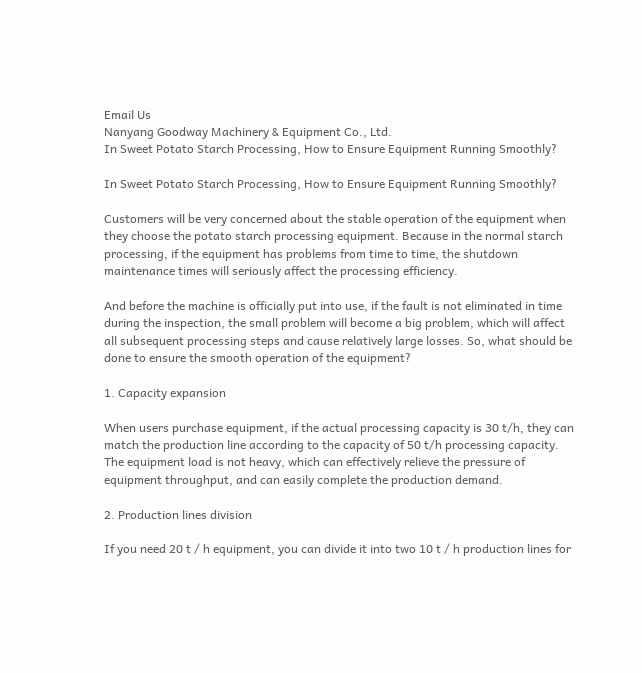Email Us
Nanyang Goodway Machinery & Equipment Co., Ltd.
In Sweet Potato Starch Processing, How to Ensure Equipment Running Smoothly?

In Sweet Potato Starch Processing, How to Ensure Equipment Running Smoothly?

Customers will be very concerned about the stable operation of the equipment when they choose the potato starch processing equipment. Because in the normal starch processing, if the equipment has problems from time to time, the shutdown maintenance times will seriously affect the processing efficiency.

And before the machine is officially put into use, if the fault is not eliminated in time during the inspection, the small problem will become a big problem, which will affect all subsequent processing steps and cause relatively large losses. So, what should be done to ensure the smooth operation of the equipment?

1. Capacity expansion

When users purchase equipment, if the actual processing capacity is 30 t/h, they can match the production line according to the capacity of 50 t/h processing capacity. The equipment load is not heavy, which can effectively relieve the pressure of equipment throughput, and can easily complete the production demand.

2. Production lines division

If you need 20 t / h equipment, you can divide it into two 10 t / h production lines for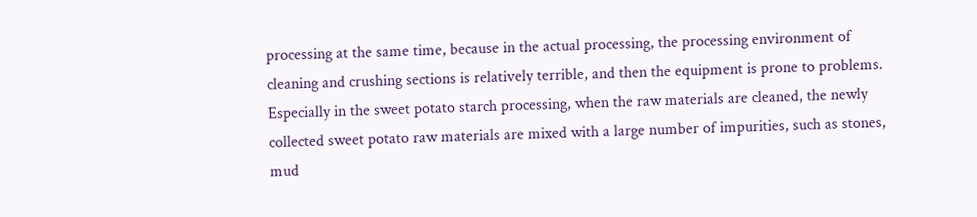processing at the same time, because in the actual processing, the processing environment of cleaning and crushing sections is relatively terrible, and then the equipment is prone to problems. Especially in the sweet potato starch processing, when the raw materials are cleaned, the newly collected sweet potato raw materials are mixed with a large number of impurities, such as stones, mud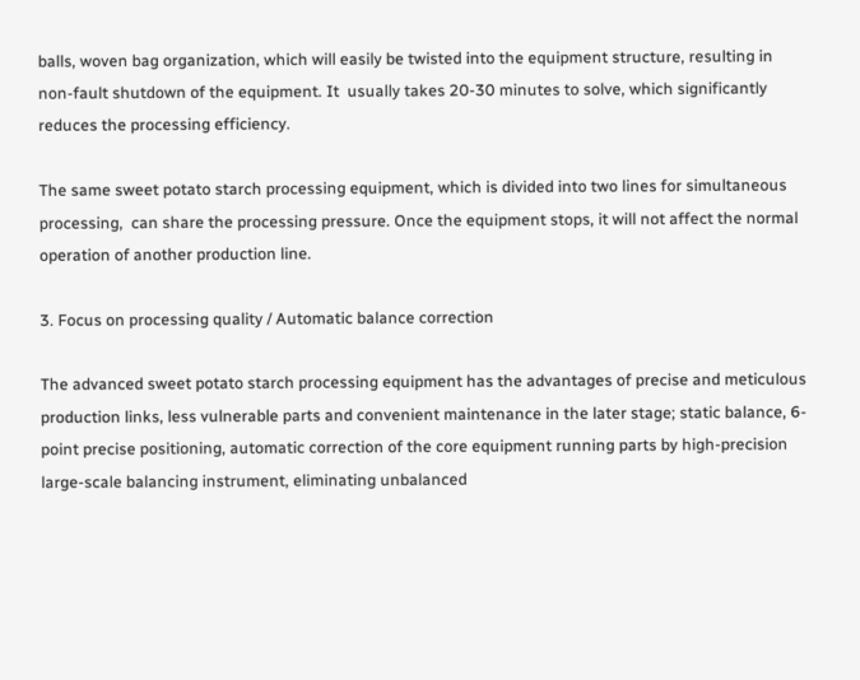balls, woven bag organization, which will easily be twisted into the equipment structure, resulting in non-fault shutdown of the equipment. It  usually takes 20-30 minutes to solve, which significantly reduces the processing efficiency.

The same sweet potato starch processing equipment, which is divided into two lines for simultaneous processing,  can share the processing pressure. Once the equipment stops, it will not affect the normal operation of another production line.

3. Focus on processing quality / Automatic balance correction

The advanced sweet potato starch processing equipment has the advantages of precise and meticulous production links, less vulnerable parts and convenient maintenance in the later stage; static balance, 6-point precise positioning, automatic correction of the core equipment running parts by high-precision large-scale balancing instrument, eliminating unbalanced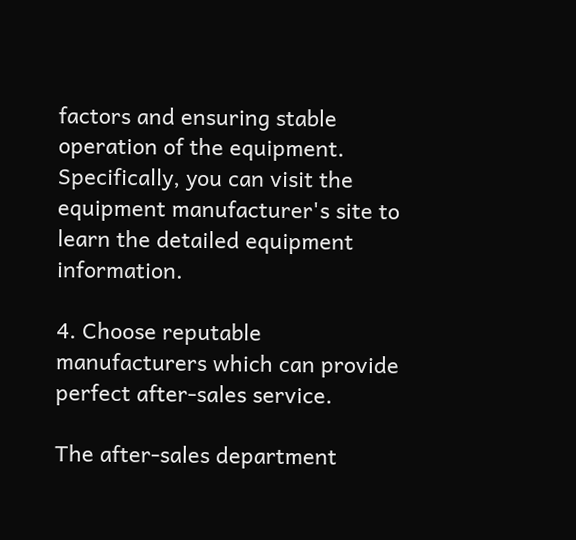factors and ensuring stable operation of the equipment. Specifically, you can visit the equipment manufacturer's site to learn the detailed equipment information.

4. Choose reputable manufacturers which can provide perfect after-sales service.

The after-sales department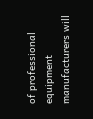of professional equipment manufacturers will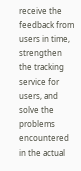receive the feedback from users in time, strengthen the tracking service for users, and solve the problems encountered in the actual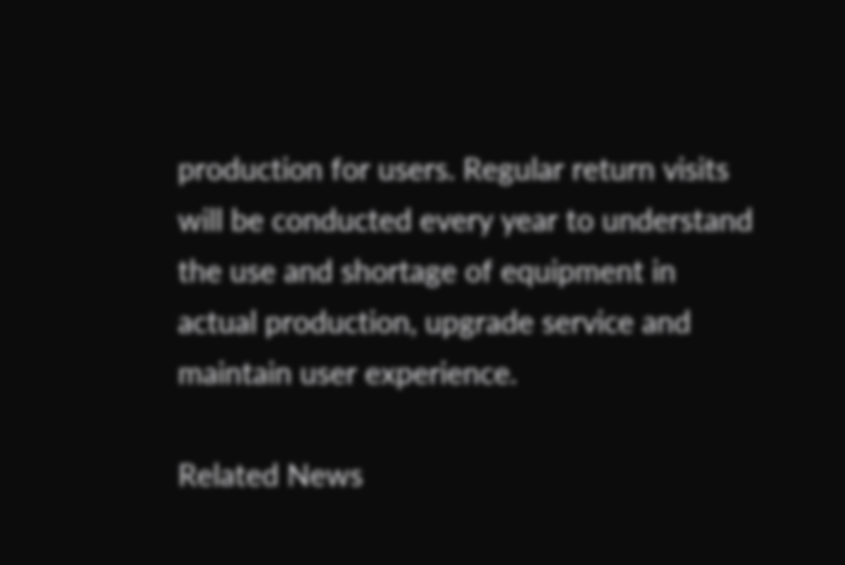production for users. Regular return visits will be conducted every year to understand the use and shortage of equipment in actual production, upgrade service and maintain user experience.

Related News